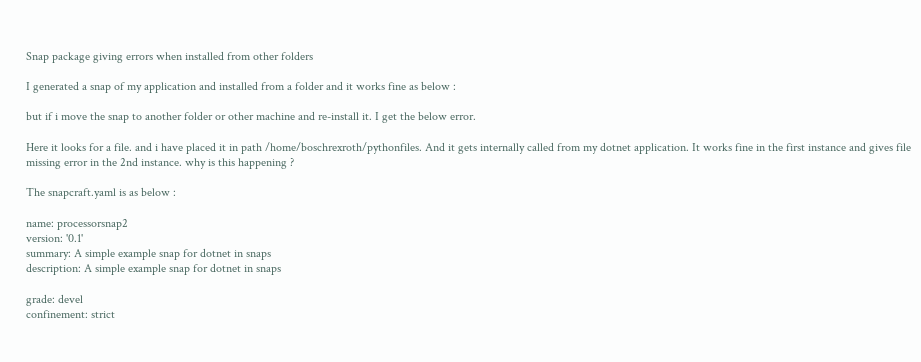Snap package giving errors when installed from other folders

I generated a snap of my application and installed from a folder and it works fine as below :

but if i move the snap to another folder or other machine and re-install it. I get the below error.

Here it looks for a file. and i have placed it in path /home/boschrexroth/pythonfiles. And it gets internally called from my dotnet application. It works fine in the first instance and gives file missing error in the 2nd instance. why is this happening ?

The snapcraft.yaml is as below :

name: processorsnap2
version: '0.1'
summary: A simple example snap for dotnet in snaps
description: A simple example snap for dotnet in snaps

grade: devel
confinement: strict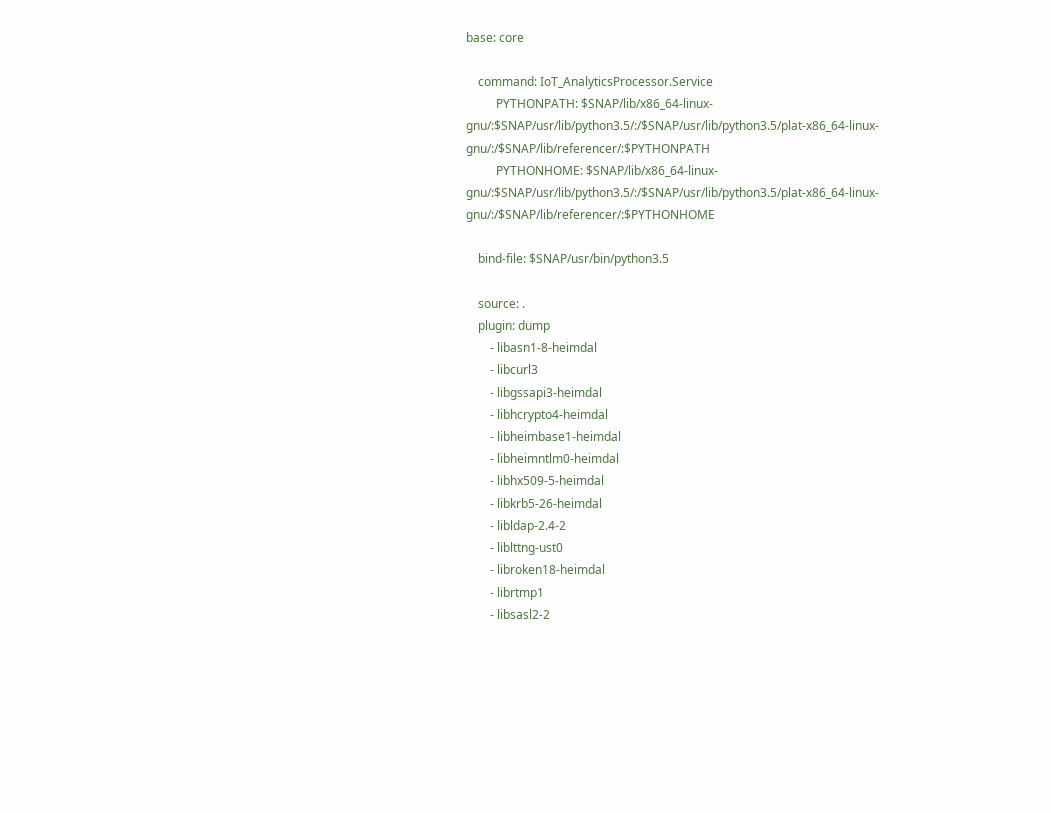base: core

    command: IoT_AnalyticsProcessor.Service
          PYTHONPATH: $SNAP/lib/x86_64-linux-gnu/:$SNAP/usr/lib/python3.5/:/$SNAP/usr/lib/python3.5/plat-x86_64-linux-gnu/:/$SNAP/lib/referencer/:$PYTHONPATH
          PYTHONHOME: $SNAP/lib/x86_64-linux-gnu/:$SNAP/usr/lib/python3.5/:/$SNAP/usr/lib/python3.5/plat-x86_64-linux-gnu/:/$SNAP/lib/referencer/:$PYTHONHOME

    bind-file: $SNAP/usr/bin/python3.5

    source: .
    plugin: dump
        - libasn1-8-heimdal
        - libcurl3
        - libgssapi3-heimdal
        - libhcrypto4-heimdal
        - libheimbase1-heimdal
        - libheimntlm0-heimdal
        - libhx509-5-heimdal
        - libkrb5-26-heimdal
        - libldap-2.4-2
        - liblttng-ust0
        - libroken18-heimdal
        - librtmp1
        - libsasl2-2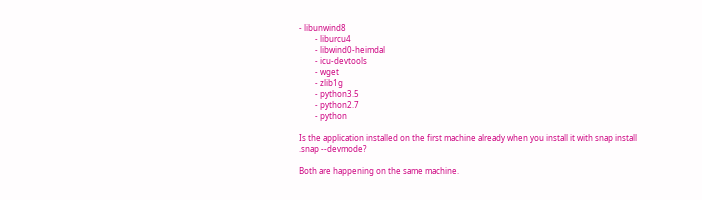- libunwind8
        - liburcu4
        - libwind0-heimdal
        - icu-devtools
        - wget
        - zlib1g
        - python3.5
        - python2.7
        - python

Is the application installed on the first machine already when you install it with snap install .snap --devmode?

Both are happening on the same machine.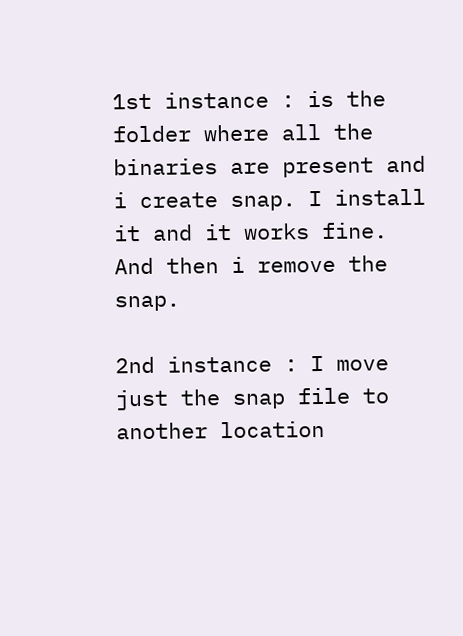1st instance : is the folder where all the binaries are present and i create snap. I install it and it works fine. And then i remove the snap.

2nd instance : I move just the snap file to another location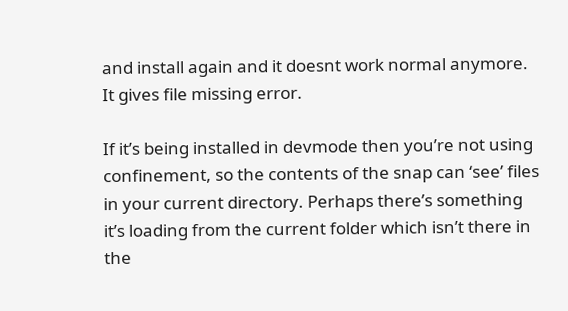and install again and it doesnt work normal anymore. It gives file missing error.

If it’s being installed in devmode then you’re not using confinement, so the contents of the snap can ‘see’ files in your current directory. Perhaps there’s something it’s loading from the current folder which isn’t there in the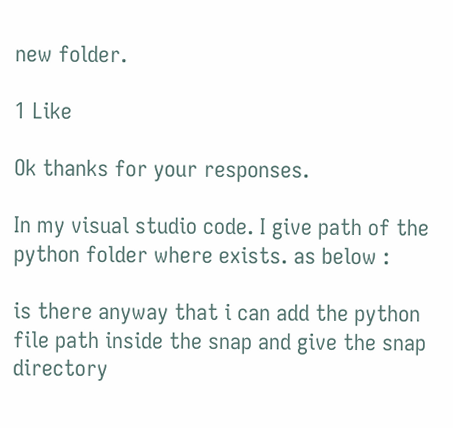new folder.

1 Like

Ok thanks for your responses.

In my visual studio code. I give path of the python folder where exists. as below :

is there anyway that i can add the python file path inside the snap and give the snap directory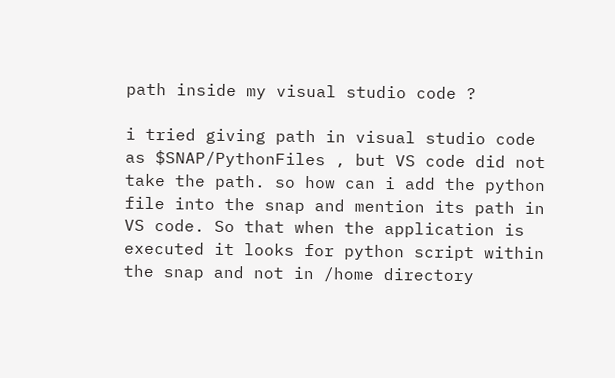path inside my visual studio code ?

i tried giving path in visual studio code as $SNAP/PythonFiles , but VS code did not take the path. so how can i add the python file into the snap and mention its path in VS code. So that when the application is executed it looks for python script within the snap and not in /home directory